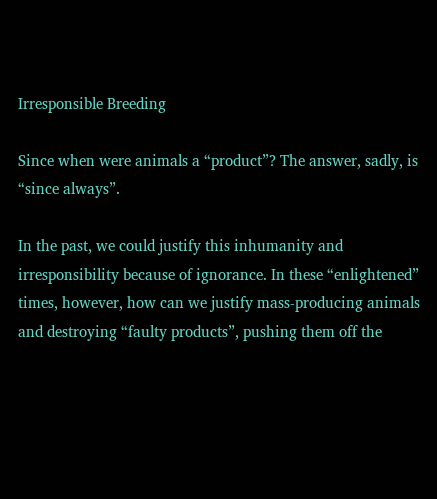Irresponsible Breeding

Since when were animals a “product”? The answer, sadly, is “since always”.

In the past, we could justify this inhumanity and irresponsibility because of ignorance. In these “enlightened” times, however, how can we justify mass-producing animals and destroying “faulty products”, pushing them off the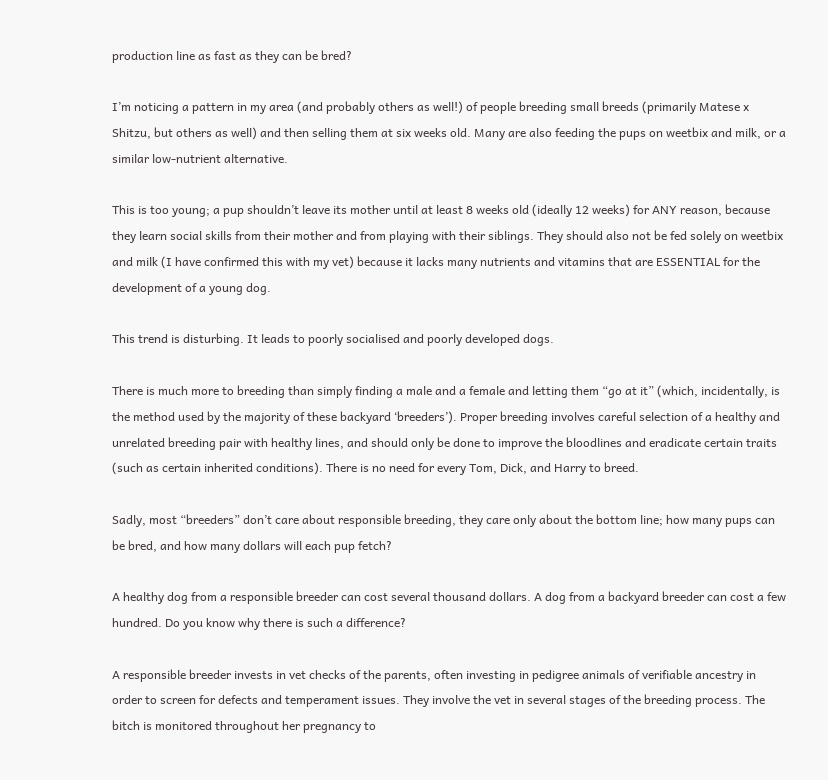production line as fast as they can be bred?

I’m noticing a pattern in my area (and probably others as well!) of people breeding small breeds (primarily Matese x Shitzu, but others as well) and then selling them at six weeks old. Many are also feeding the pups on weetbix and milk, or a similar low-nutrient alternative.

This is too young; a pup shouldn’t leave its mother until at least 8 weeks old (ideally 12 weeks) for ANY reason, because they learn social skills from their mother and from playing with their siblings. They should also not be fed solely on weetbix and milk (I have confirmed this with my vet) because it lacks many nutrients and vitamins that are ESSENTIAL for the development of a young dog.

This trend is disturbing. It leads to poorly socialised and poorly developed dogs.

There is much more to breeding than simply finding a male and a female and letting them “go at it” (which, incidentally, is the method used by the majority of these backyard ‘breeders’). Proper breeding involves careful selection of a healthy and unrelated breeding pair with healthy lines, and should only be done to improve the bloodlines and eradicate certain traits (such as certain inherited conditions). There is no need for every Tom, Dick, and Harry to breed.

Sadly, most “breeders” don’t care about responsible breeding, they care only about the bottom line; how many pups can be bred, and how many dollars will each pup fetch?

A healthy dog from a responsible breeder can cost several thousand dollars. A dog from a backyard breeder can cost a few hundred. Do you know why there is such a difference?

A responsible breeder invests in vet checks of the parents, often investing in pedigree animals of verifiable ancestry in order to screen for defects and temperament issues. They involve the vet in several stages of the breeding process. The bitch is monitored throughout her pregnancy to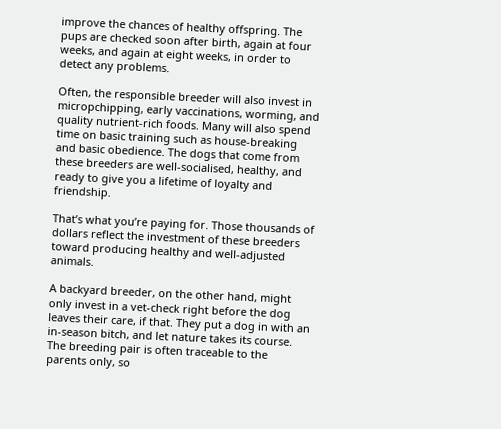improve the chances of healthy offspring. The pups are checked soon after birth, again at four weeks, and again at eight weeks, in order to detect any problems.

Often, the responsible breeder will also invest in micropchipping, early vaccinations, worming, and quality nutrient-rich foods. Many will also spend time on basic training such as house-breaking and basic obedience. The dogs that come from these breeders are well-socialised, healthy, and ready to give you a lifetime of loyalty and friendship.

That’s what you’re paying for. Those thousands of dollars reflect the investment of these breeders toward producing healthy and well-adjusted animals.

A backyard breeder, on the other hand, might only invest in a vet-check right before the dog leaves their care, if that. They put a dog in with an in-season bitch, and let nature takes its course. The breeding pair is often traceable to the parents only, so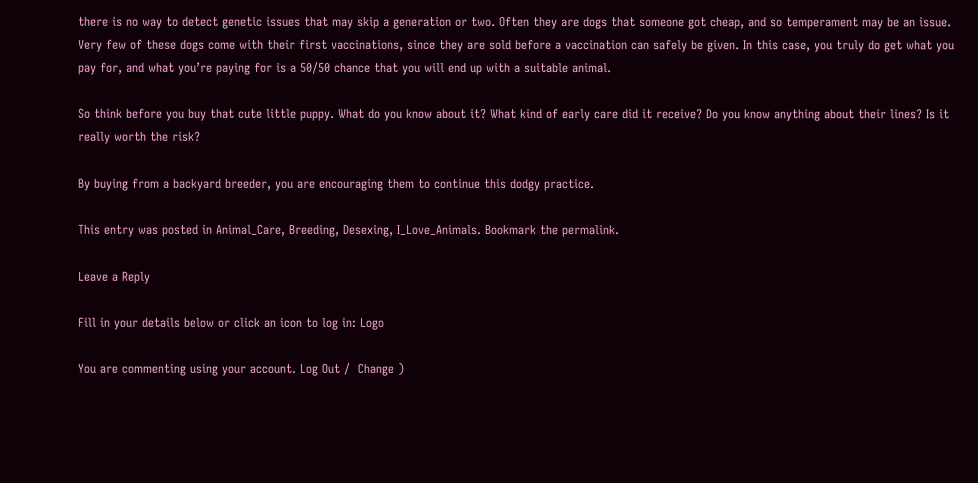there is no way to detect genetic issues that may skip a generation or two. Often they are dogs that someone got cheap, and so temperament may be an issue. Very few of these dogs come with their first vaccinations, since they are sold before a vaccination can safely be given. In this case, you truly do get what you pay for, and what you’re paying for is a 50/50 chance that you will end up with a suitable animal.

So think before you buy that cute little puppy. What do you know about it? What kind of early care did it receive? Do you know anything about their lines? Is it really worth the risk?

By buying from a backyard breeder, you are encouraging them to continue this dodgy practice.

This entry was posted in Animal_Care, Breeding, Desexing, I_Love_Animals. Bookmark the permalink.

Leave a Reply

Fill in your details below or click an icon to log in: Logo

You are commenting using your account. Log Out /  Change )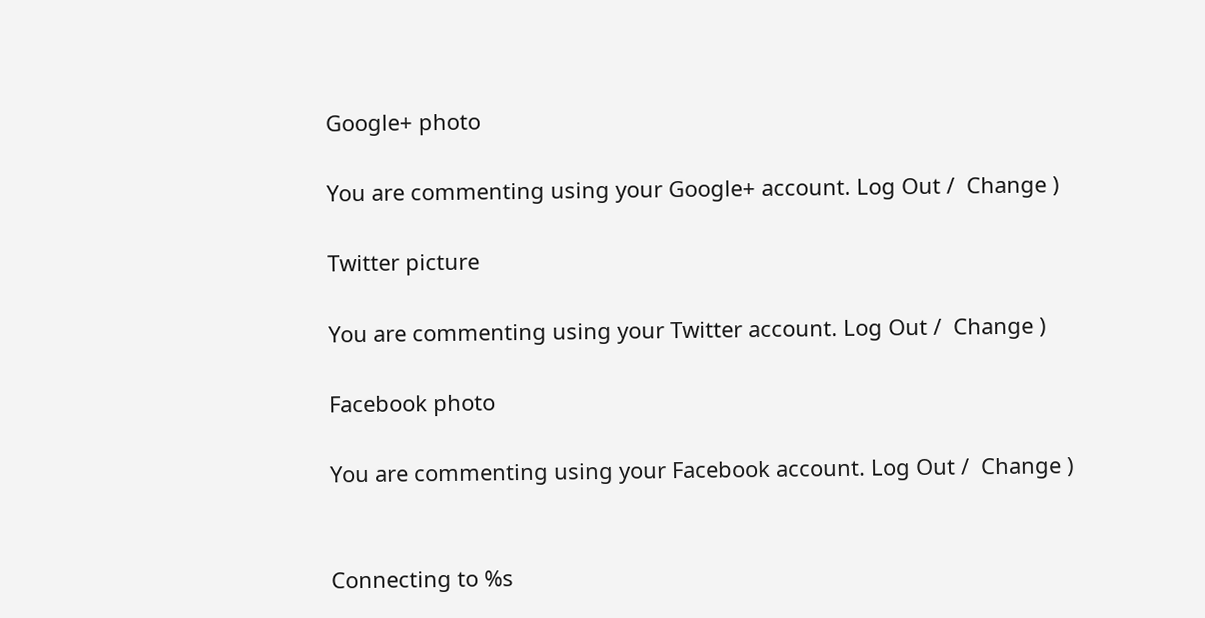Google+ photo

You are commenting using your Google+ account. Log Out /  Change )

Twitter picture

You are commenting using your Twitter account. Log Out /  Change )

Facebook photo

You are commenting using your Facebook account. Log Out /  Change )


Connecting to %s